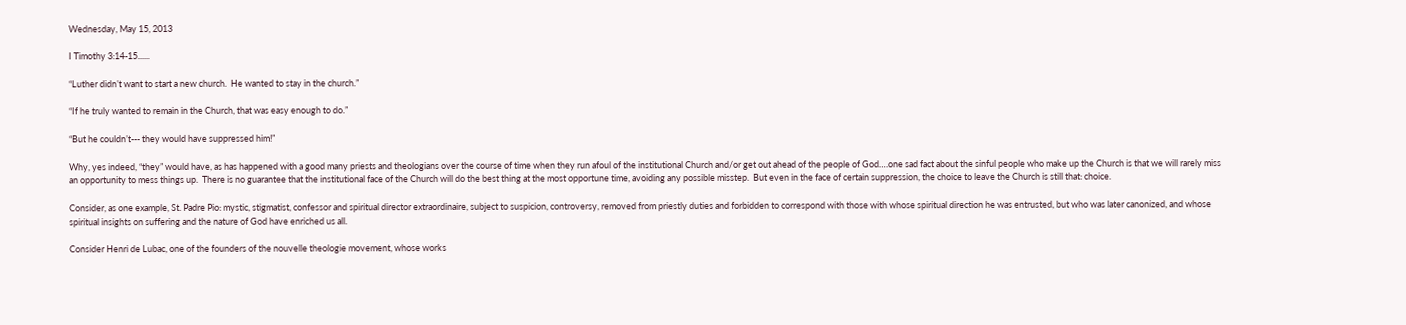Wednesday, May 15, 2013

I Timothy 3:14-15......

“Luther didn’t want to start a new church.  He wanted to stay in the church.”

“If he truly wanted to remain in the Church, that was easy enough to do.”

“But he couldn’t--- they would have suppressed him!”

Why, yes indeed, “they” would have, as has happened with a good many priests and theologians over the course of time when they run afoul of the institutional Church and/or get out ahead of the people of God….one sad fact about the sinful people who make up the Church is that we will rarely miss an opportunity to mess things up.  There is no guarantee that the institutional face of the Church will do the best thing at the most opportune time, avoiding any possible misstep.  But even in the face of certain suppression, the choice to leave the Church is still that: choice.

Consider, as one example, St. Padre Pio: mystic, stigmatist, confessor and spiritual director extraordinaire, subject to suspicion, controversy, removed from priestly duties and forbidden to correspond with those with whose spiritual direction he was entrusted, but who was later canonized, and whose spiritual insights on suffering and the nature of God have enriched us all.

Consider Henri de Lubac, one of the founders of the nouvelle theologie movement, whose works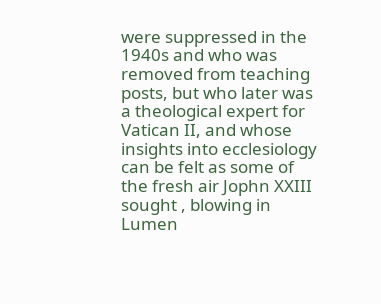were suppressed in the 1940s and who was removed from teaching posts, but who later was a theological expert for Vatican II, and whose insights into ecclesiology can be felt as some of the fresh air Jophn XXIII sought , blowing in Lumen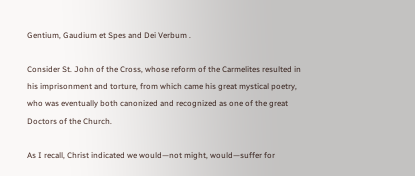Gentium, Gaudium et Spes and Dei Verbum .

Consider St. John of the Cross, whose reform of the Carmelites resulted in his imprisonment and torture, from which came his great mystical poetry, who was eventually both canonized and recognized as one of the great Doctors of the Church.

As I recall, Christ indicated we would—not might, would—suffer for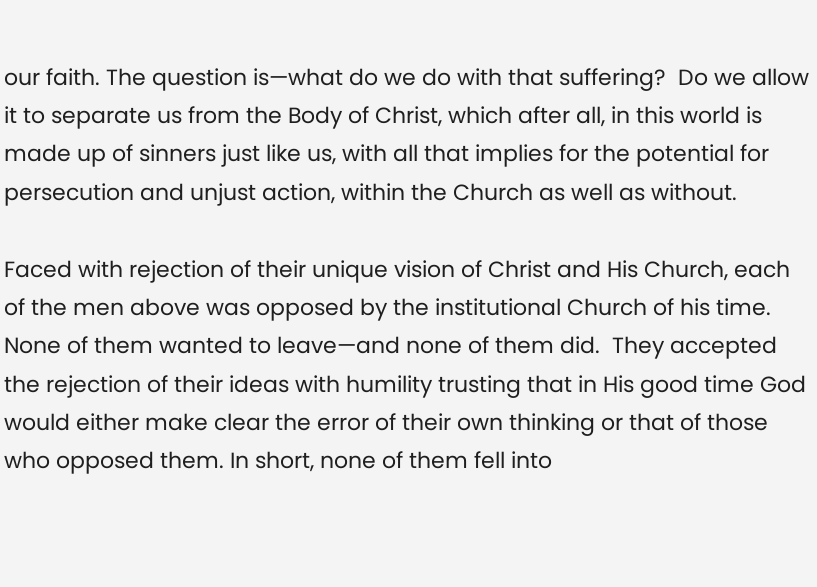our faith. The question is—what do we do with that suffering?  Do we allow it to separate us from the Body of Christ, which after all, in this world is made up of sinners just like us, with all that implies for the potential for persecution and unjust action, within the Church as well as without.

Faced with rejection of their unique vision of Christ and His Church, each of the men above was opposed by the institutional Church of his time.  None of them wanted to leave—and none of them did.  They accepted the rejection of their ideas with humility trusting that in His good time God would either make clear the error of their own thinking or that of those who opposed them. In short, none of them fell into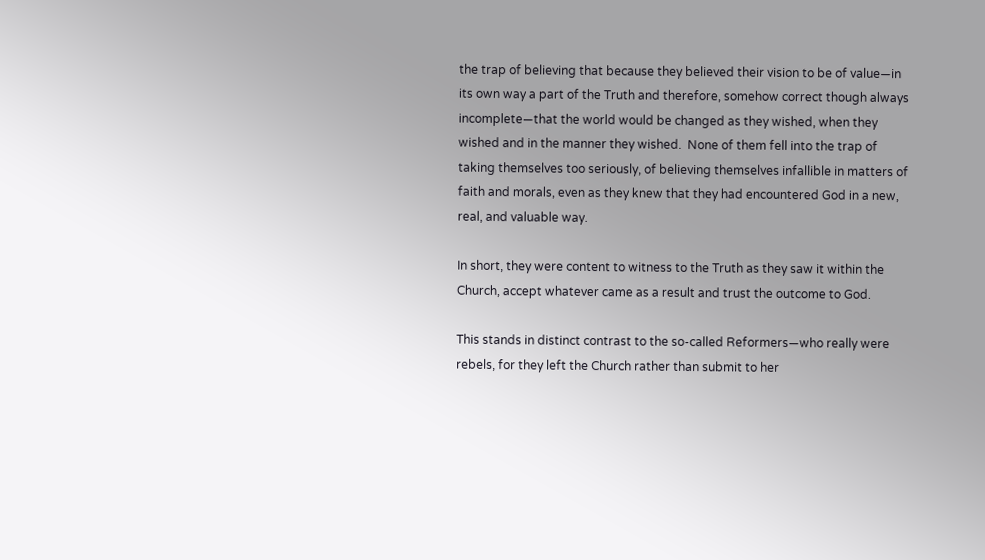the trap of believing that because they believed their vision to be of value—in its own way a part of the Truth and therefore, somehow correct though always incomplete—that the world would be changed as they wished, when they wished and in the manner they wished.  None of them fell into the trap of taking themselves too seriously, of believing themselves infallible in matters of faith and morals, even as they knew that they had encountered God in a new, real, and valuable way.

In short, they were content to witness to the Truth as they saw it within the Church, accept whatever came as a result and trust the outcome to God.

This stands in distinct contrast to the so-called Reformers—who really were rebels, for they left the Church rather than submit to her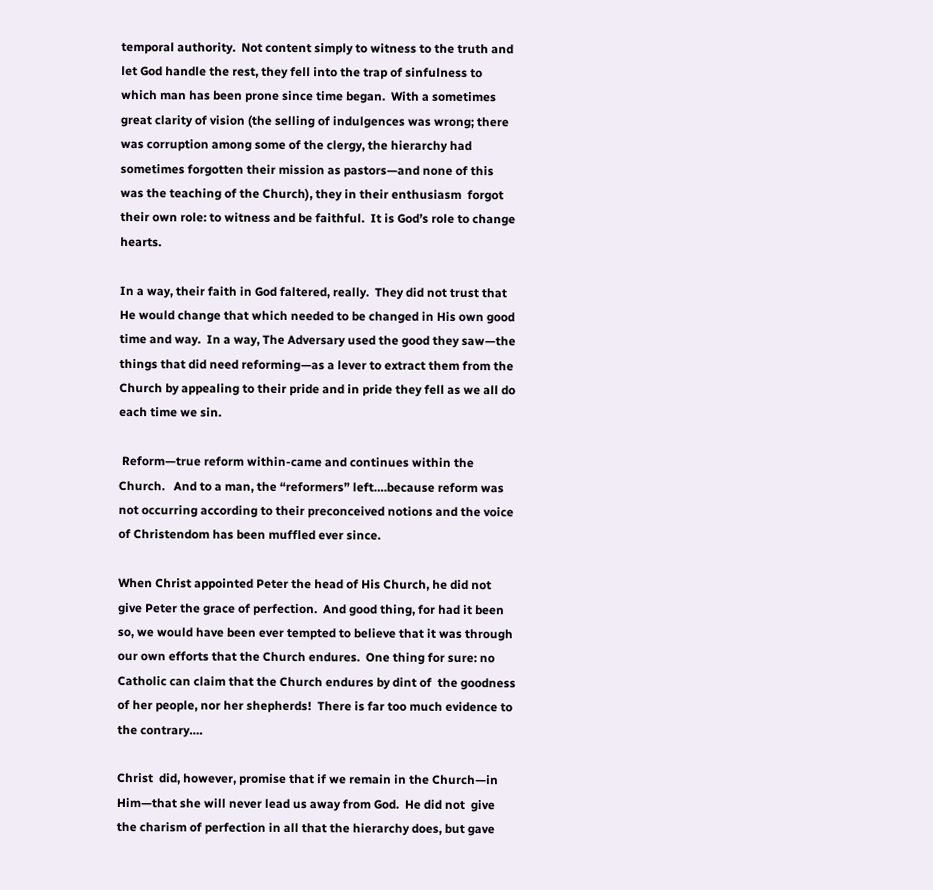temporal authority.  Not content simply to witness to the truth and let God handle the rest, they fell into the trap of sinfulness to which man has been prone since time began.  With a sometimes great clarity of vision (the selling of indulgences was wrong; there was corruption among some of the clergy, the hierarchy had sometimes forgotten their mission as pastors—and none of this was the teaching of the Church), they in their enthusiasm  forgot their own role: to witness and be faithful.  It is God’s role to change hearts.

In a way, their faith in God faltered, really.  They did not trust that He would change that which needed to be changed in His own good time and way.  In a way, The Adversary used the good they saw—the things that did need reforming—as a lever to extract them from the Church by appealing to their pride and in pride they fell as we all do each time we sin.

 Reform—true reform within-came and continues within the Church.   And to a man, the “reformers” left….because reform was not occurring according to their preconceived notions and the voice of Christendom has been muffled ever since.

When Christ appointed Peter the head of His Church, he did not give Peter the grace of perfection.  And good thing, for had it been so, we would have been ever tempted to believe that it was through our own efforts that the Church endures.  One thing for sure: no Catholic can claim that the Church endures by dint of  the goodness of her people, nor her shepherds!  There is far too much evidence to the contrary….

Christ  did, however, promise that if we remain in the Church—in Him—that she will never lead us away from God.  He did not  give the charism of perfection in all that the hierarchy does, but gave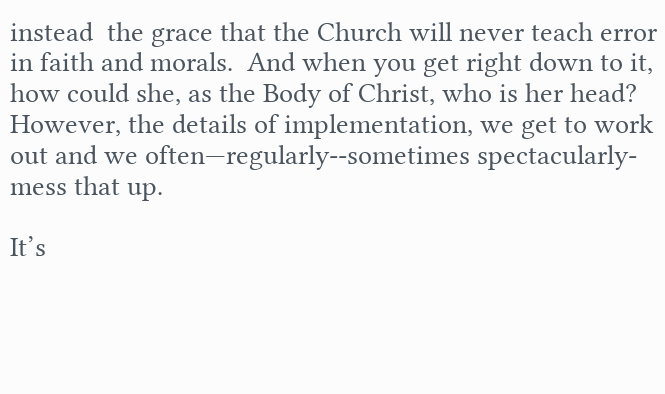instead  the grace that the Church will never teach error in faith and morals.  And when you get right down to it, how could she, as the Body of Christ, who is her head?   However, the details of implementation, we get to work out and we often—regularly--sometimes spectacularly-mess that up.

It’s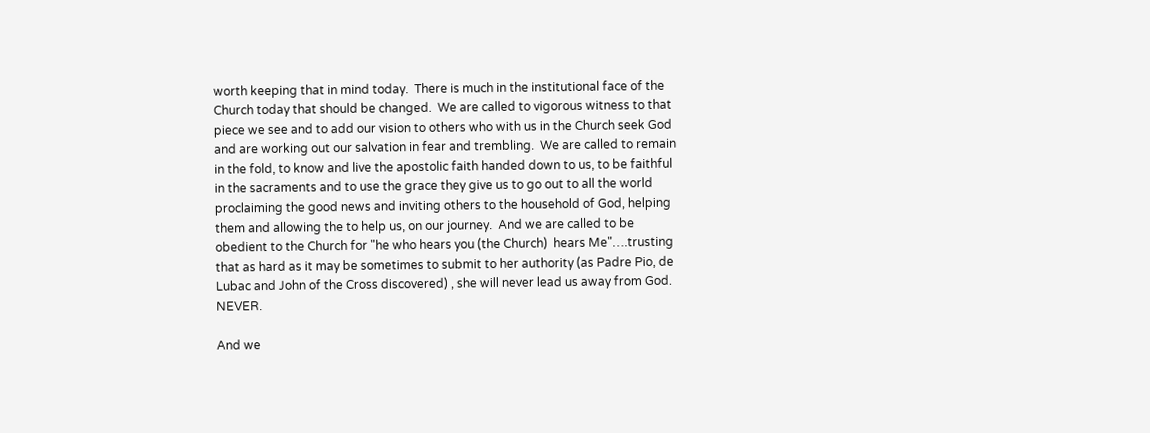worth keeping that in mind today.  There is much in the institutional face of the Church today that should be changed.  We are called to vigorous witness to that piece we see and to add our vision to others who with us in the Church seek God and are working out our salvation in fear and trembling.  We are called to remain in the fold, to know and live the apostolic faith handed down to us, to be faithful in the sacraments and to use the grace they give us to go out to all the world proclaiming the good news and inviting others to the household of God, helping them and allowing the to help us, on our journey.  And we are called to be obedient to the Church for "he who hears you (the Church)  hears Me"….trusting that as hard as it may be sometimes to submit to her authority (as Padre Pio, de Lubac and John of the Cross discovered) , she will never lead us away from God.  NEVER.

And we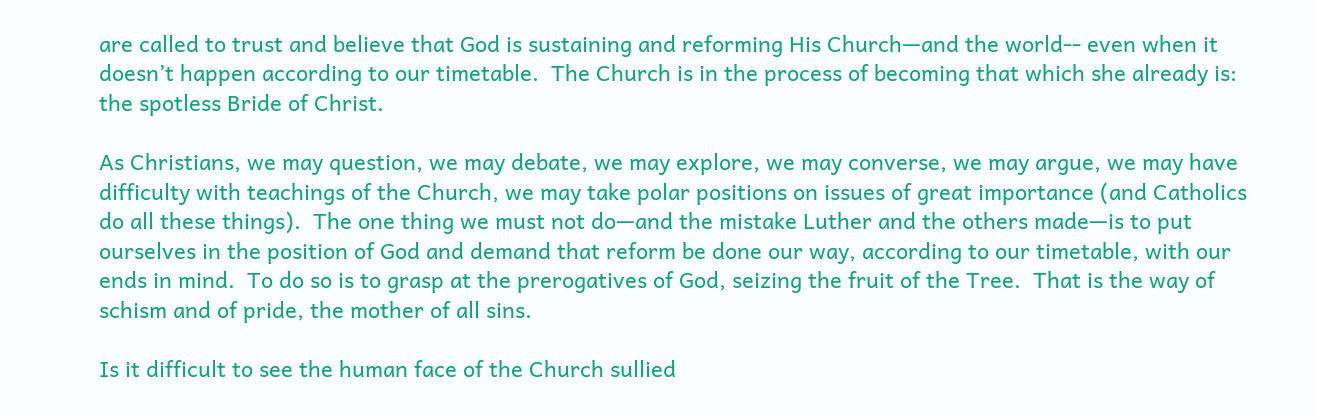are called to trust and believe that God is sustaining and reforming His Church—and the world-- even when it doesn’t happen according to our timetable.  The Church is in the process of becoming that which she already is: the spotless Bride of Christ.

As Christians, we may question, we may debate, we may explore, we may converse, we may argue, we may have difficulty with teachings of the Church, we may take polar positions on issues of great importance (and Catholics do all these things).  The one thing we must not do—and the mistake Luther and the others made—is to put ourselves in the position of God and demand that reform be done our way, according to our timetable, with our ends in mind.  To do so is to grasp at the prerogatives of God, seizing the fruit of the Tree.  That is the way of schism and of pride, the mother of all sins.

Is it difficult to see the human face of the Church sullied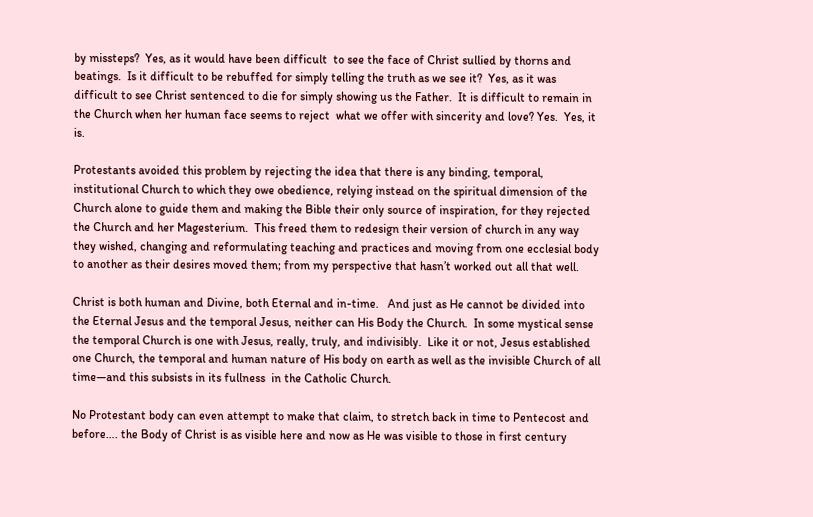by missteps?  Yes, as it would have been difficult  to see the face of Christ sullied by thorns and beatings.  Is it difficult to be rebuffed for simply telling the truth as we see it?  Yes, as it was difficult to see Christ sentenced to die for simply showing us the Father.  It is difficult to remain in the Church when her human face seems to reject  what we offer with sincerity and love? Yes.  Yes, it is.

Protestants avoided this problem by rejecting the idea that there is any binding, temporal, institutional Church to which they owe obedience, relying instead on the spiritual dimension of the Church alone to guide them and making the Bible their only source of inspiration, for they rejected the Church and her Magesterium.  This freed them to redesign their version of church in any way they wished, changing and reformulating teaching and practices and moving from one ecclesial body to another as their desires moved them; from my perspective that hasn’t worked out all that well.

Christ is both human and Divine, both Eternal and in-time.   And just as He cannot be divided into the Eternal Jesus and the temporal Jesus, neither can His Body the Church.  In some mystical sense the temporal Church is one with Jesus, really, truly, and indivisibly.  Like it or not, Jesus established one Church, the temporal and human nature of His body on earth as well as the invisible Church of all time—and this subsists in its fullness  in the Catholic Church.

No Protestant body can even attempt to make that claim, to stretch back in time to Pentecost and before…. the Body of Christ is as visible here and now as He was visible to those in first century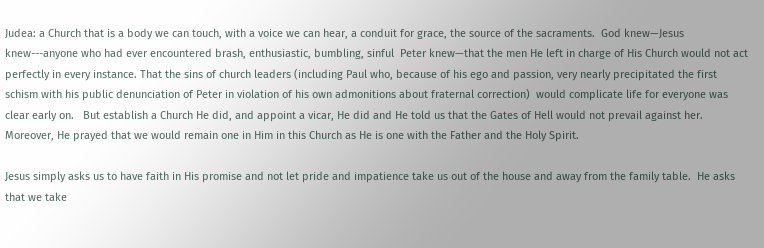Judea: a Church that is a body we can touch, with a voice we can hear, a conduit for grace, the source of the sacraments.  God knew—Jesus knew---anyone who had ever encountered brash, enthusiastic, bumbling, sinful  Peter knew—that the men He left in charge of His Church would not act perfectly in every instance. That the sins of church leaders (including Paul who, because of his ego and passion, very nearly precipitated the first schism with his public denunciation of Peter in violation of his own admonitions about fraternal correction)  would complicate life for everyone was clear early on.   But establish a Church He did, and appoint a vicar, He did and He told us that the Gates of Hell would not prevail against her.  Moreover, He prayed that we would remain one in Him in this Church as He is one with the Father and the Holy Spirit.

Jesus simply asks us to have faith in His promise and not let pride and impatience take us out of the house and away from the family table.  He asks that we take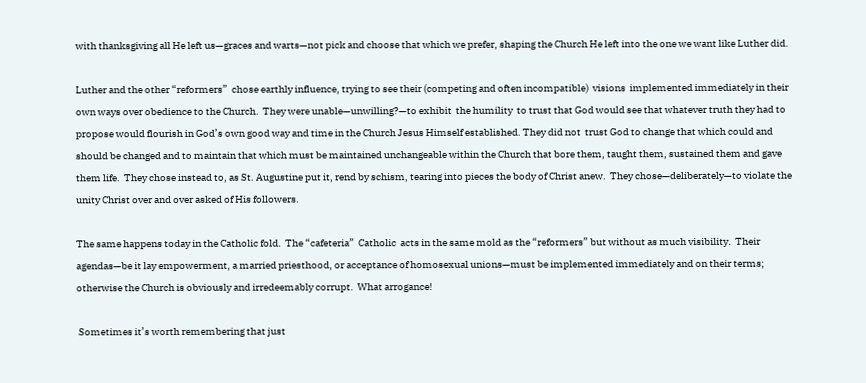with thanksgiving all He left us—graces and warts—not pick and choose that which we prefer, shaping the Church He left into the one we want like Luther did.

Luther and the other “reformers”  chose earthly influence, trying to see their (competing and often incompatible)  visions  implemented immediately in their own ways over obedience to the Church.  They were unable—unwilling?—to exhibit  the humility  to trust that God would see that whatever truth they had to propose would flourish in God’s own good way and time in the Church Jesus Himself established. They did not  trust God to change that which could and should be changed and to maintain that which must be maintained unchangeable within the Church that bore them, taught them, sustained them and gave them life.  They chose instead to, as St. Augustine put it, rend by schism, tearing into pieces the body of Christ anew.  They chose—deliberately—to violate the unity Christ over and over asked of His followers.

The same happens today in the Catholic fold.  The “cafeteria”  Catholic  acts in the same mold as the “reformers” but without as much visibility.  Their agendas—be it lay empowerment, a married priesthood, or acceptance of homosexual unions—must be implemented immediately and on their terms; otherwise the Church is obviously and irredeemably corrupt.  What arrogance!

 Sometimes it’s worth remembering that just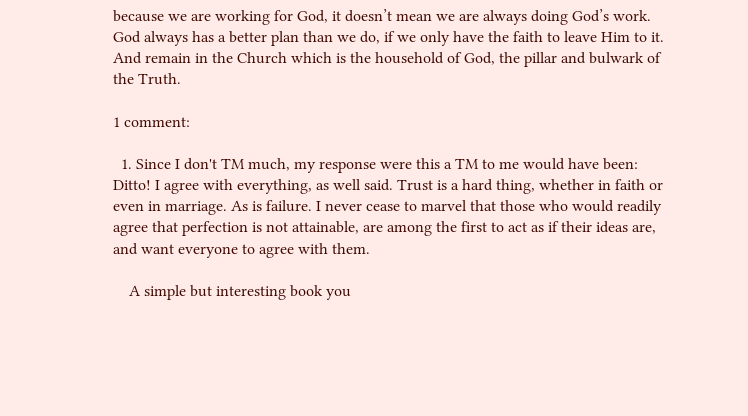because we are working for God, it doesn’t mean we are always doing God’s work.  God always has a better plan than we do, if we only have the faith to leave Him to it.  And remain in the Church which is the household of God, the pillar and bulwark of the Truth.

1 comment:

  1. Since I don't TM much, my response were this a TM to me would have been: Ditto! I agree with everything, as well said. Trust is a hard thing, whether in faith or even in marriage. As is failure. I never cease to marvel that those who would readily agree that perfection is not attainable, are among the first to act as if their ideas are, and want everyone to agree with them.

    A simple but interesting book you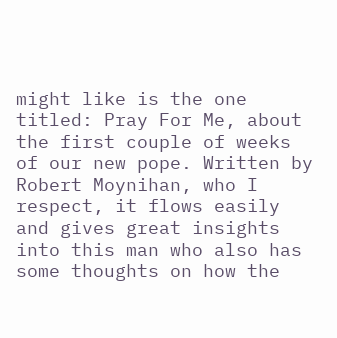might like is the one titled: Pray For Me, about the first couple of weeks of our new pope. Written by Robert Moynihan, who I respect, it flows easily and gives great insights into this man who also has some thoughts on how the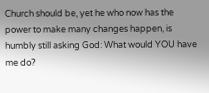Church should be, yet he who now has the power to make many changes happen, is humbly still asking God: What would YOU have me do?